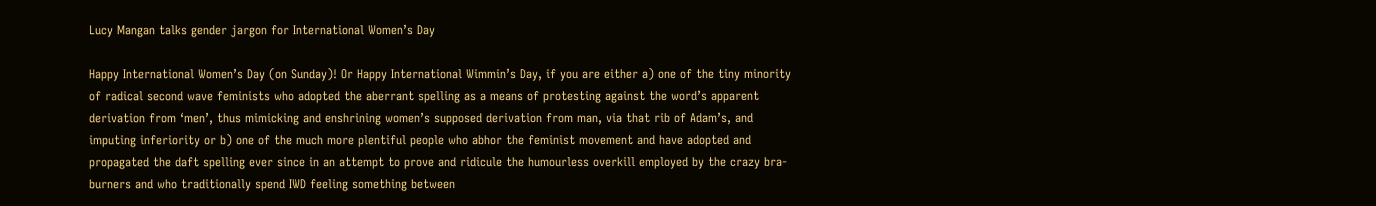Lucy Mangan talks gender jargon for International Women’s Day

Happy International Women’s Day (on Sunday)! Or Happy International Wimmin’s Day, if you are either a) one of the tiny minority of radical second wave feminists who adopted the aberrant spelling as a means of protesting against the word’s apparent derivation from ‘men’, thus mimicking and enshrining women’s supposed derivation from man, via that rib of Adam’s, and imputing inferiority or b) one of the much more plentiful people who abhor the feminist movement and have adopted and propagated the daft spelling ever since in an attempt to prove and ridicule the humourless overkill employed by the crazy bra-burners and who traditionally spend IWD feeling something between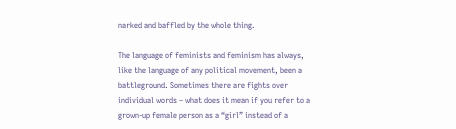narked and baffled by the whole thing.

The language of feminists and feminism has always, like the language of any political movement, been a battleground. Sometimes there are fights over individual words – what does it mean if you refer to a grown-up female person as a “girl” instead of a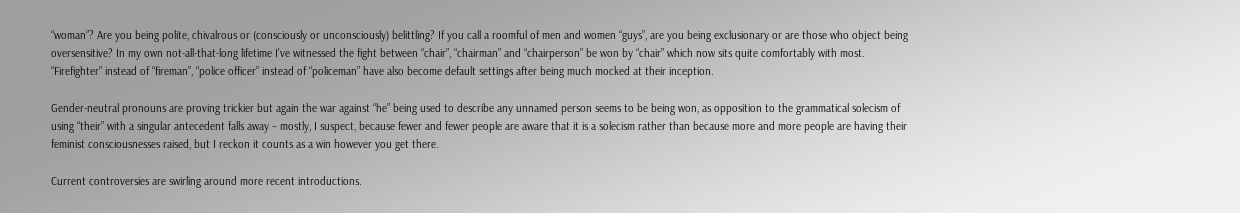“woman”? Are you being polite, chivalrous or (consciously or unconsciously) belittling? If you call a roomful of men and women “guys”, are you being exclusionary or are those who object being oversensitive? In my own not-all-that-long lifetime I’ve witnessed the fight between “chair”, “chairman” and “chairperson” be won by “chair” which now sits quite comfortably with most. “Firefighter” instead of “fireman”, “police officer” instead of “policeman” have also become default settings after being much mocked at their inception.

Gender-neutral pronouns are proving trickier but again the war against “he” being used to describe any unnamed person seems to be being won, as opposition to the grammatical solecism of using “their” with a singular antecedent falls away – mostly, I suspect, because fewer and fewer people are aware that it is a solecism rather than because more and more people are having their feminist consciousnesses raised, but I reckon it counts as a win however you get there.

Current controversies are swirling around more recent introductions.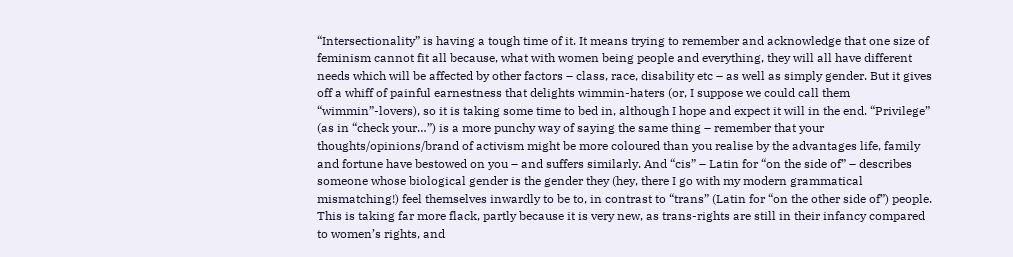“Intersectionality” is having a tough time of it. It means trying to remember and acknowledge that one size of feminism cannot fit all because, what with women being people and everything, they will all have different needs which will be affected by other factors – class, race, disability etc – as well as simply gender. But it gives off a whiff of painful earnestness that delights wimmin-haters (or, I suppose we could call them “wimmin”-lovers), so it is taking some time to bed in, although I hope and expect it will in the end. “Privilege” (as in “check your…”) is a more punchy way of saying the same thing – remember that your thoughts/opinions/brand of activism might be more coloured than you realise by the advantages life, family and fortune have bestowed on you – and suffers similarly. And “cis” – Latin for “on the side of” – describes someone whose biological gender is the gender they (hey, there I go with my modern grammatical mismatching!) feel themselves inwardly to be to, in contrast to “trans” (Latin for “on the other side of”) people. This is taking far more flack, partly because it is very new, as trans-rights are still in their infancy compared to women’s rights, and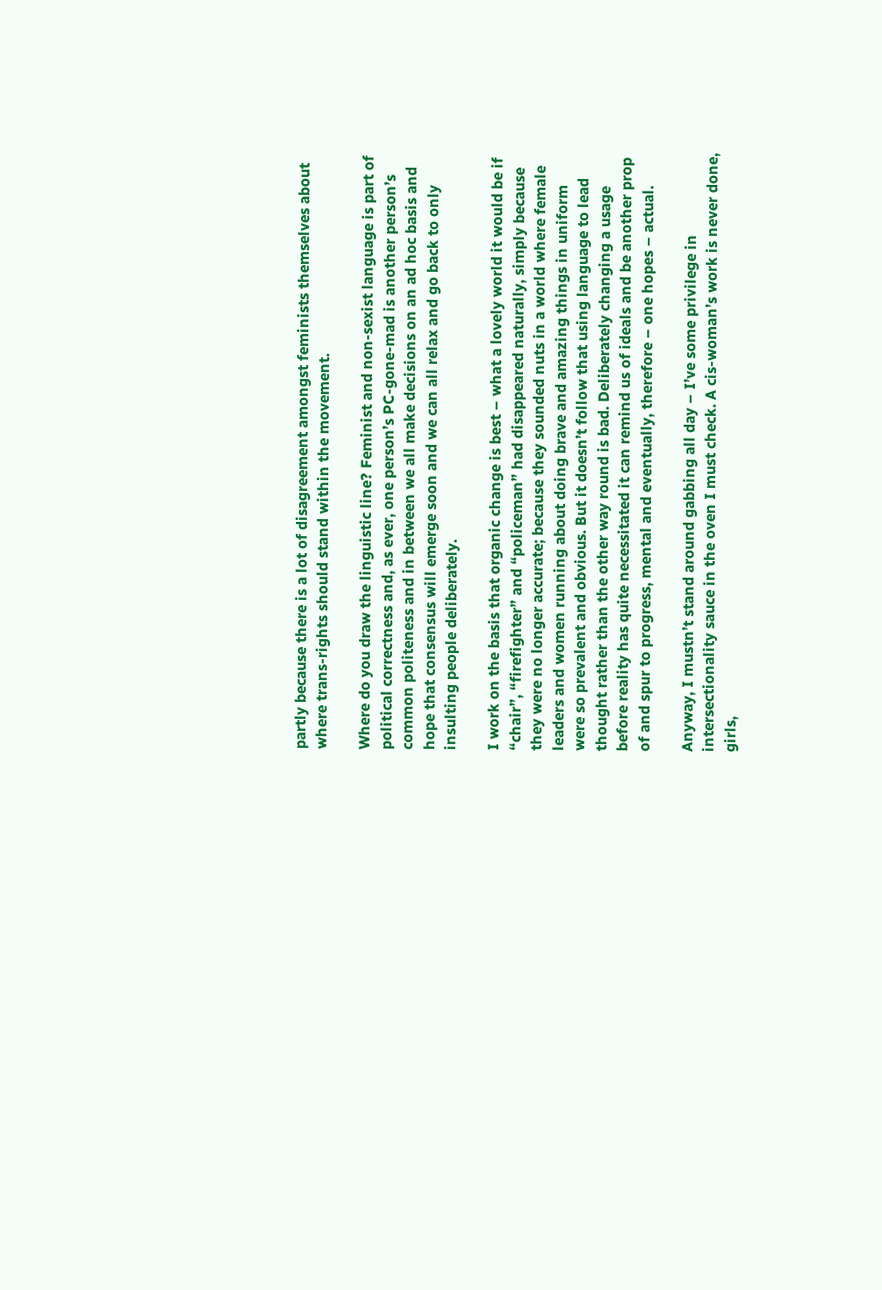partly because there is a lot of disagreement amongst feminists themselves about where trans-rights should stand within the movement.

Where do you draw the linguistic line? Feminist and non-sexist language is part of political correctness and, as ever, one person’s PC-gone-mad is another person’s common politeness and in between we all make decisions on an ad hoc basis and hope that consensus will emerge soon and we can all relax and go back to only insulting people deliberately.

I work on the basis that organic change is best – what a lovely world it would be if “chair”, “firefighter” and “policeman” had disappeared naturally, simply because they were no longer accurate; because they sounded nuts in a world where female leaders and women running about doing brave and amazing things in uniform were so prevalent and obvious. But it doesn’t follow that using language to lead thought rather than the other way round is bad. Deliberately changing a usage before reality has quite necessitated it can remind us of ideals and be another prop of and spur to progress, mental and eventually, therefore – one hopes – actual.

Anyway, I mustn’t stand around gabbing all day – I’ve some privilege in intersectionality sauce in the oven I must check. A cis-woman’s work is never done, girls,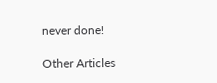never done!

Other Articles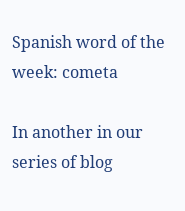Spanish word of the week: cometa

In another in our series of blog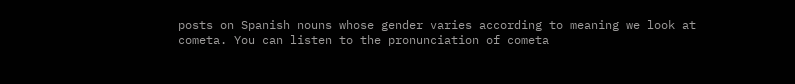posts on Spanish nouns whose gender varies according to meaning we look at cometa. You can listen to the pronunciation of cometa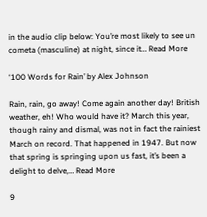in the audio clip below: You’re most likely to see un cometa (masculine) at night, since it… Read More

‘100 Words for Rain’ by Alex Johnson

Rain, rain, go away! Come again another day! British weather, eh! Who would have it? March this year, though rainy and dismal, was not in fact the rainiest March on record. That happened in 1947. But now that spring is springing upon us fast, it’s been a delight to delve,… Read More

9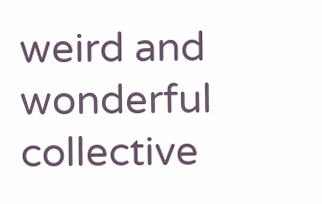weird and wonderful collective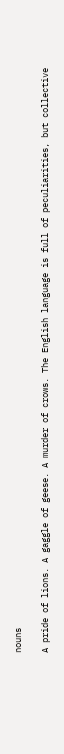nouns

A pride of lions. A gaggle of geese. A murder of crows. The English language is full of peculiarities, but collective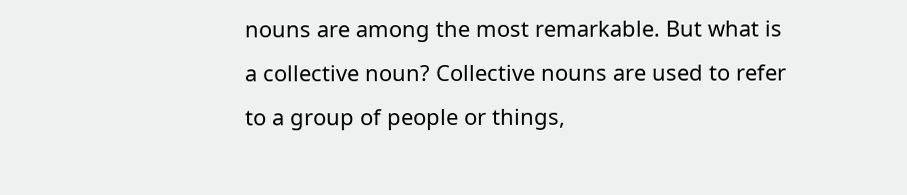nouns are among the most remarkable. But what is a collective noun? Collective nouns are used to refer to a group of people or things,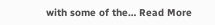with some of the… Read More